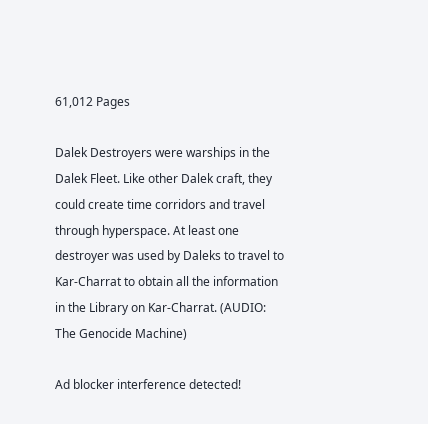61,012 Pages

Dalek Destroyers were warships in the Dalek Fleet. Like other Dalek craft, they could create time corridors and travel through hyperspace. At least one destroyer was used by Daleks to travel to Kar-Charrat to obtain all the information in the Library on Kar-Charrat. (AUDIO: The Genocide Machine)

Ad blocker interference detected!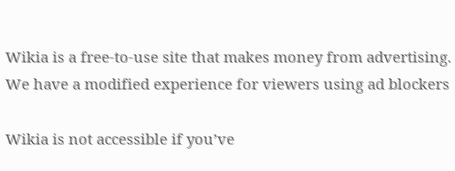Wikia is a free-to-use site that makes money from advertising. We have a modified experience for viewers using ad blockers

Wikia is not accessible if you’ve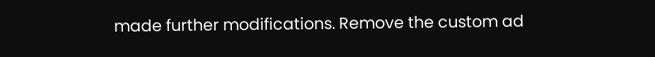made further modifications. Remove the custom ad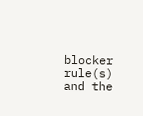blocker rule(s) and the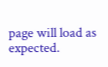page will load as expected.